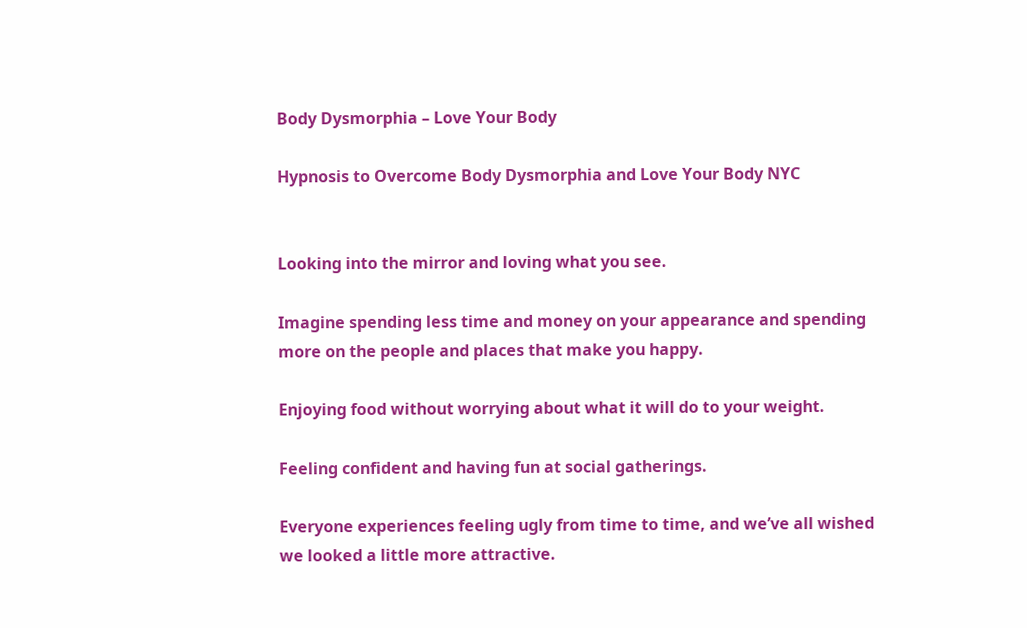Body Dysmorphia – Love Your Body

Hypnosis to Overcome Body Dysmorphia and Love Your Body NYC


Looking into the mirror and loving what you see.

Imagine spending less time and money on your appearance and spending more on the people and places that make you happy.

Enjoying food without worrying about what it will do to your weight.

Feeling confident and having fun at social gatherings.

Everyone experiences feeling ugly from time to time, and we’ve all wished we looked a little more attractive.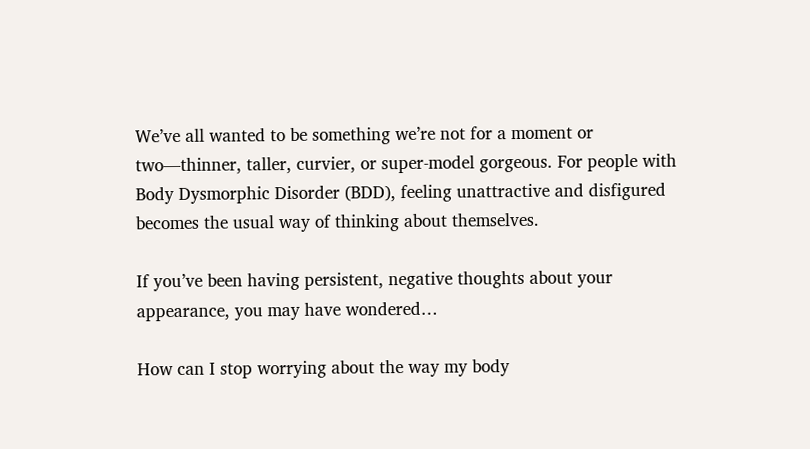We’ve all wanted to be something we’re not for a moment or two—thinner, taller, curvier, or super-model gorgeous. For people with Body Dysmorphic Disorder (BDD), feeling unattractive and disfigured becomes the usual way of thinking about themselves.

If you’ve been having persistent, negative thoughts about your appearance, you may have wondered…

How can I stop worrying about the way my body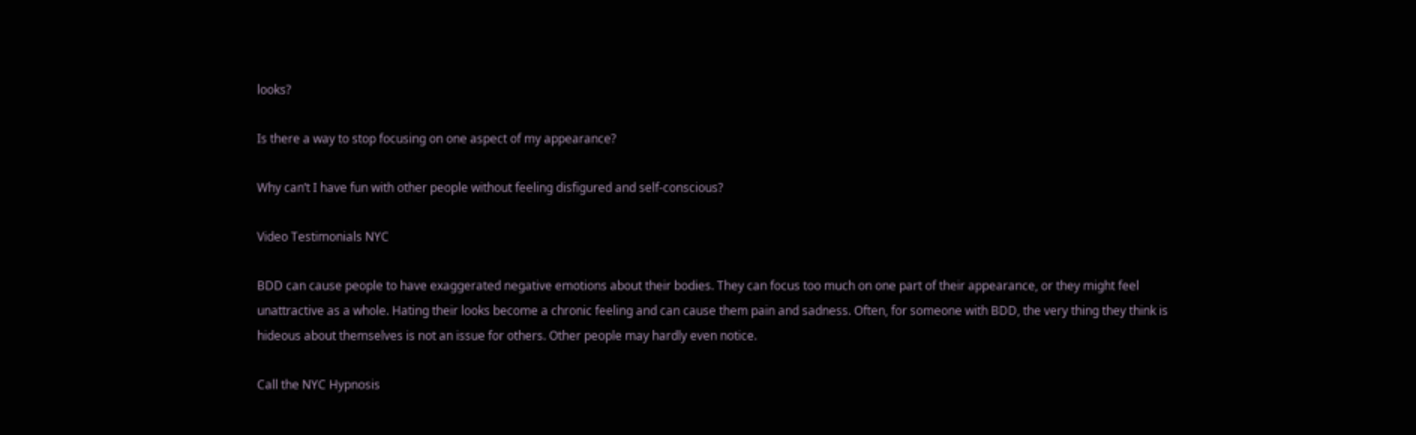looks?

Is there a way to stop focusing on one aspect of my appearance?

Why can’t I have fun with other people without feeling disfigured and self-conscious?

Video Testimonials NYC

BDD can cause people to have exaggerated negative emotions about their bodies. They can focus too much on one part of their appearance, or they might feel unattractive as a whole. Hating their looks become a chronic feeling and can cause them pain and sadness. Often, for someone with BDD, the very thing they think is hideous about themselves is not an issue for others. Other people may hardly even notice.

Call the NYC Hypnosis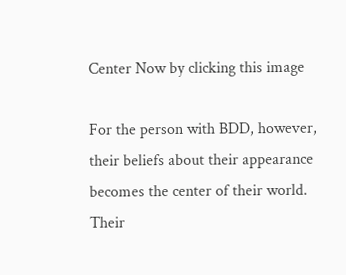Center Now by clicking this image

For the person with BDD, however, their beliefs about their appearance becomes the center of their world. Their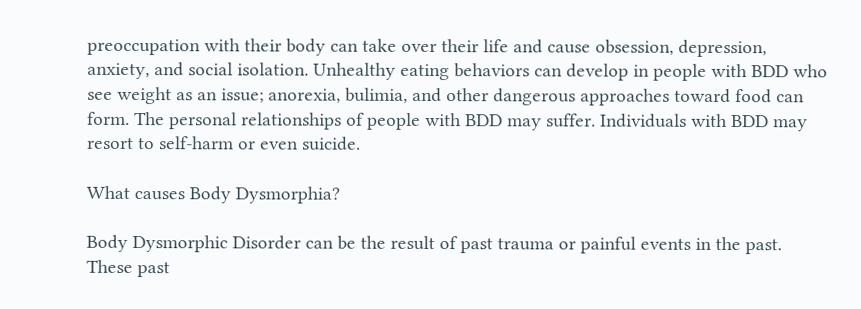preoccupation with their body can take over their life and cause obsession, depression, anxiety, and social isolation. Unhealthy eating behaviors can develop in people with BDD who see weight as an issue; anorexia, bulimia, and other dangerous approaches toward food can form. The personal relationships of people with BDD may suffer. Individuals with BDD may resort to self-harm or even suicide.

What causes Body Dysmorphia?

Body Dysmorphic Disorder can be the result of past trauma or painful events in the past. These past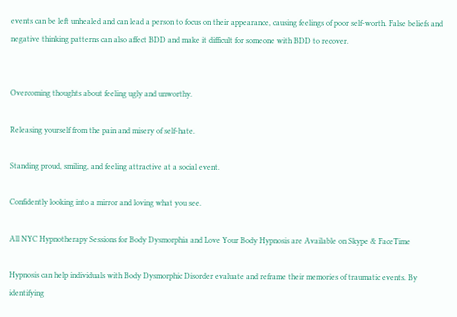events can be left unhealed and can lead a person to focus on their appearance, causing feelings of poor self-worth. False beliefs and negative thinking patterns can also affect BDD and make it difficult for someone with BDD to recover.


Overcoming thoughts about feeling ugly and unworthy.

Releasing yourself from the pain and misery of self-hate.

Standing proud, smiling, and feeling attractive at a social event.

Confidently looking into a mirror and loving what you see.

All NYC Hypnotherapy Sessions for Body Dysmorphia and Love Your Body Hypnosis are Available on Skype & FaceTime

Hypnosis can help individuals with Body Dysmorphic Disorder evaluate and reframe their memories of traumatic events. By identifying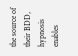the source of their BDD, hypnosis enables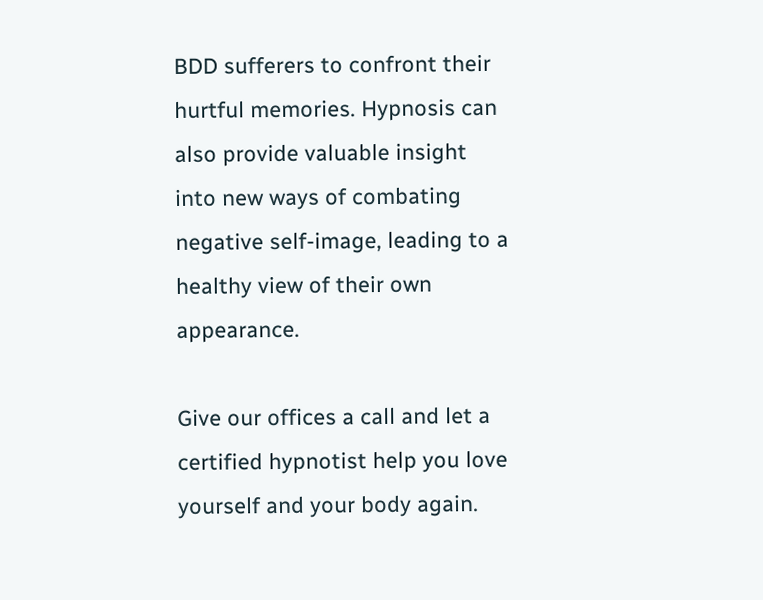BDD sufferers to confront their hurtful memories. Hypnosis can also provide valuable insight into new ways of combating negative self-image, leading to a healthy view of their own appearance.

Give our offices a call and let a certified hypnotist help you love yourself and your body again.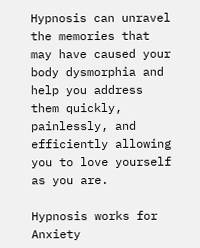Hypnosis can unravel the memories that may have caused your body dysmorphia and help you address them quickly, painlessly, and efficiently allowing you to love yourself as you are.

Hypnosis works for Anxiety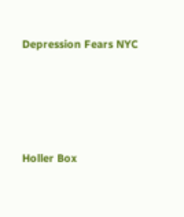Depression Fears NYC




Holler Box